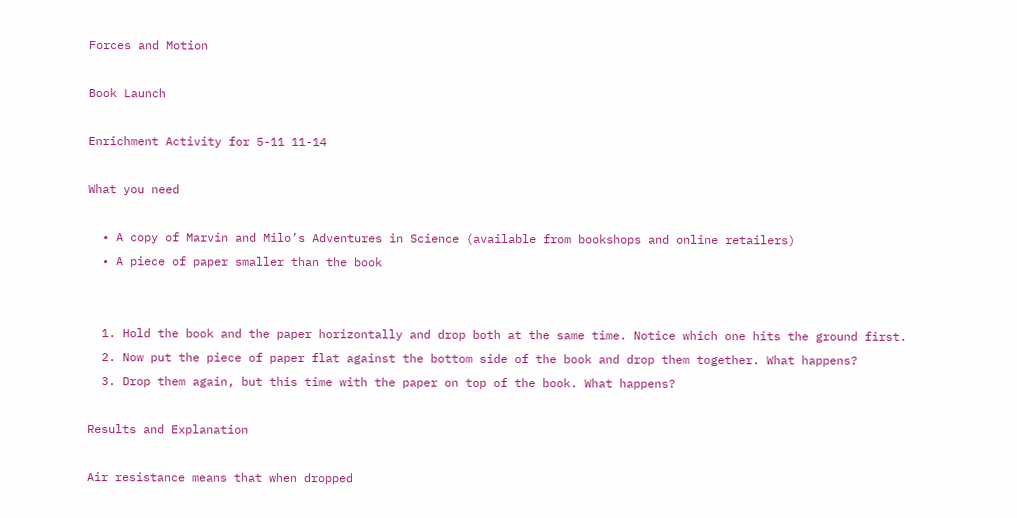Forces and Motion

Book Launch

Enrichment Activity for 5-11 11-14

What you need

  • A copy of Marvin and Milo’s Adventures in Science (available from bookshops and online retailers)
  • A piece of paper smaller than the book


  1. Hold the book and the paper horizontally and drop both at the same time. Notice which one hits the ground first.
  2. Now put the piece of paper flat against the bottom side of the book and drop them together. What happens?
  3. Drop them again, but this time with the paper on top of the book. What happens?

Results and Explanation

Air resistance means that when dropped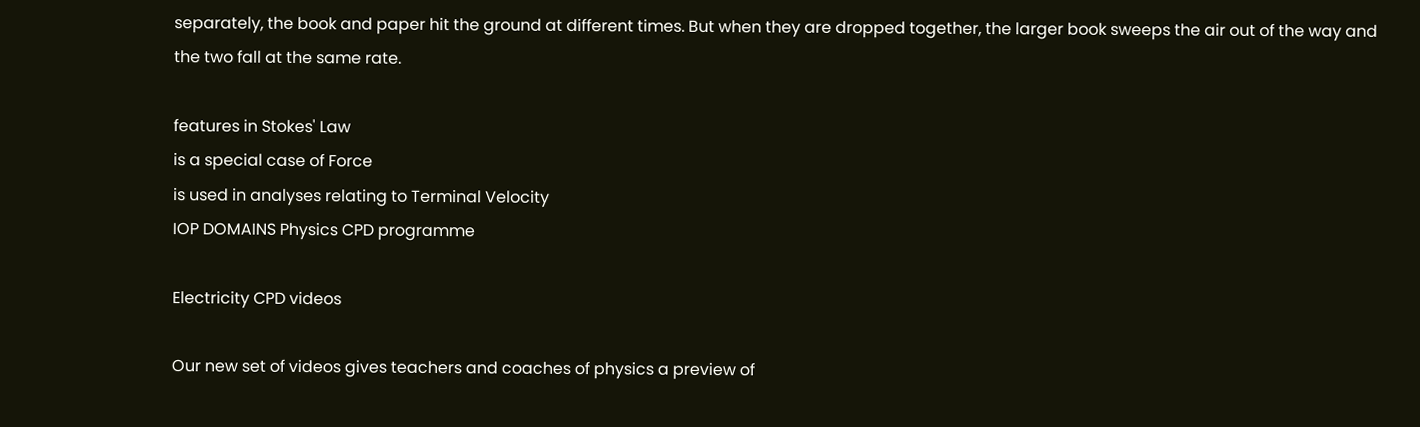separately, the book and paper hit the ground at different times. But when they are dropped together, the larger book sweeps the air out of the way and the two fall at the same rate.

features in Stokes' Law
is a special case of Force
is used in analyses relating to Terminal Velocity
IOP DOMAINS Physics CPD programme

Electricity CPD videos

Our new set of videos gives teachers and coaches of physics a preview of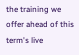the training we offer ahead of this term's live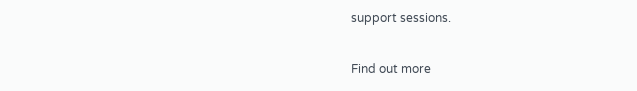support sessions.

Find out more